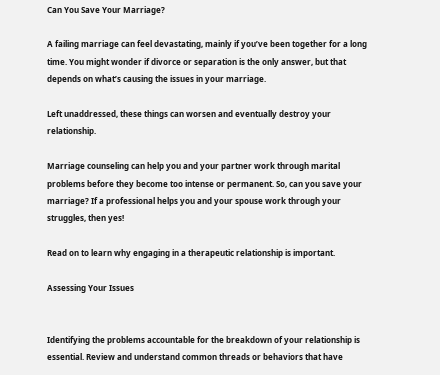Can You Save Your Marriage?

A failing marriage can feel devastating, mainly if you’ve been together for a long time. You might wonder if divorce or separation is the only answer, but that depends on what’s causing the issues in your marriage.

Left unaddressed, these things can worsen and eventually destroy your relationship.

Marriage counseling can help you and your partner work through marital problems before they become too intense or permanent. So, can you save your marriage? If a professional helps you and your spouse work through your struggles, then yes!

Read on to learn why engaging in a therapeutic relationship is important.

Assessing Your Issues


Identifying the problems accountable for the breakdown of your relationship is essential. Review and understand common threads or behaviors that have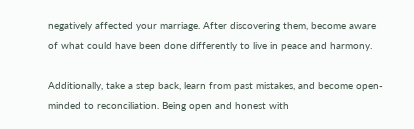negatively affected your marriage. After discovering them, become aware of what could have been done differently to live in peace and harmony.

Additionally, take a step back, learn from past mistakes, and become open-minded to reconciliation. Being open and honest with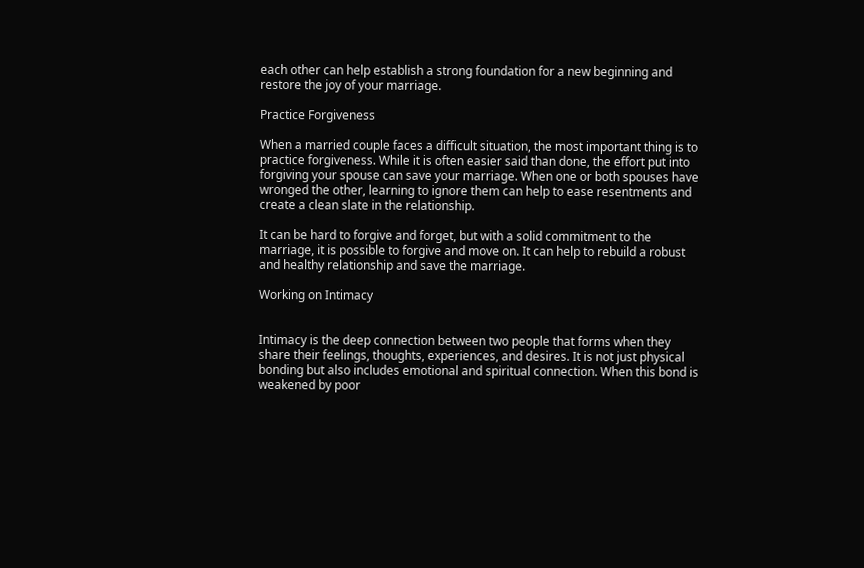each other can help establish a strong foundation for a new beginning and restore the joy of your marriage.

Practice Forgiveness

When a married couple faces a difficult situation, the most important thing is to practice forgiveness. While it is often easier said than done, the effort put into forgiving your spouse can save your marriage. When one or both spouses have wronged the other, learning to ignore them can help to ease resentments and create a clean slate in the relationship.

It can be hard to forgive and forget, but with a solid commitment to the marriage, it is possible to forgive and move on. It can help to rebuild a robust and healthy relationship and save the marriage.

Working on Intimacy


Intimacy is the deep connection between two people that forms when they share their feelings, thoughts, experiences, and desires. It is not just physical bonding but also includes emotional and spiritual connection. When this bond is weakened by poor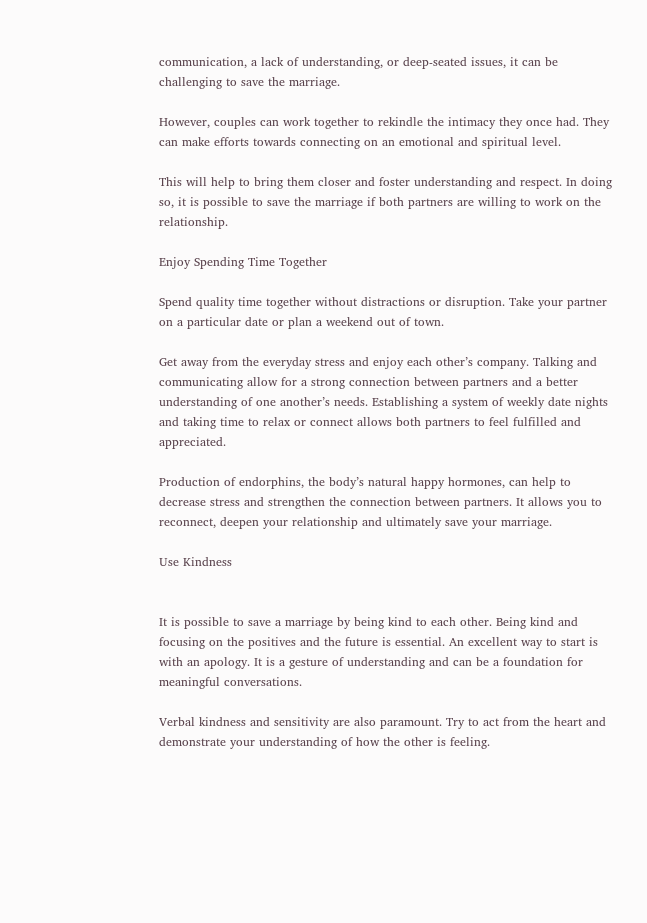communication, a lack of understanding, or deep-seated issues, it can be challenging to save the marriage.

However, couples can work together to rekindle the intimacy they once had. They can make efforts towards connecting on an emotional and spiritual level.

This will help to bring them closer and foster understanding and respect. In doing so, it is possible to save the marriage if both partners are willing to work on the relationship.

Enjoy Spending Time Together

Spend quality time together without distractions or disruption. Take your partner on a particular date or plan a weekend out of town.

Get away from the everyday stress and enjoy each other’s company. Talking and communicating allow for a strong connection between partners and a better understanding of one another’s needs. Establishing a system of weekly date nights and taking time to relax or connect allows both partners to feel fulfilled and appreciated.

Production of endorphins, the body’s natural happy hormones, can help to decrease stress and strengthen the connection between partners. It allows you to reconnect, deepen your relationship and ultimately save your marriage.

Use Kindness


It is possible to save a marriage by being kind to each other. Being kind and focusing on the positives and the future is essential. An excellent way to start is with an apology. It is a gesture of understanding and can be a foundation for meaningful conversations.

Verbal kindness and sensitivity are also paramount. Try to act from the heart and demonstrate your understanding of how the other is feeling.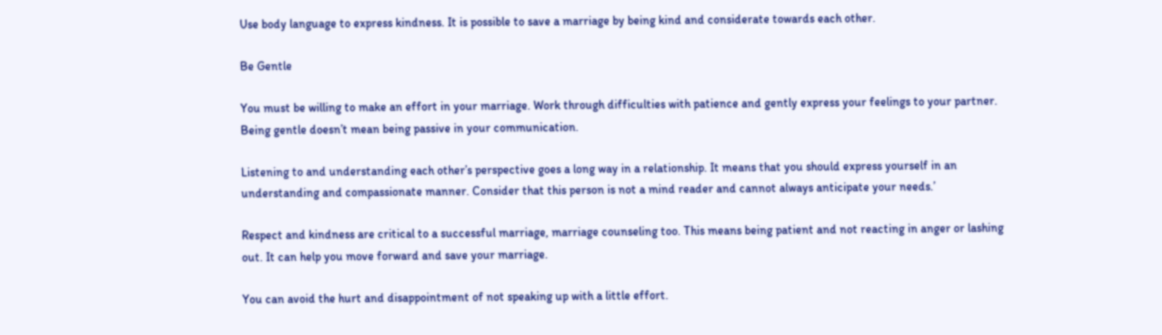Use body language to express kindness. It is possible to save a marriage by being kind and considerate towards each other.

Be Gentle

You must be willing to make an effort in your marriage. Work through difficulties with patience and gently express your feelings to your partner. Being gentle doesn’t mean being passive in your communication.

Listening to and understanding each other’s perspective goes a long way in a relationship. It means that you should express yourself in an understanding and compassionate manner. Consider that this person is not a mind reader and cannot always anticipate your needs.’

Respect and kindness are critical to a successful marriage, marriage counseling too. This means being patient and not reacting in anger or lashing out. It can help you move forward and save your marriage.

You can avoid the hurt and disappointment of not speaking up with a little effort.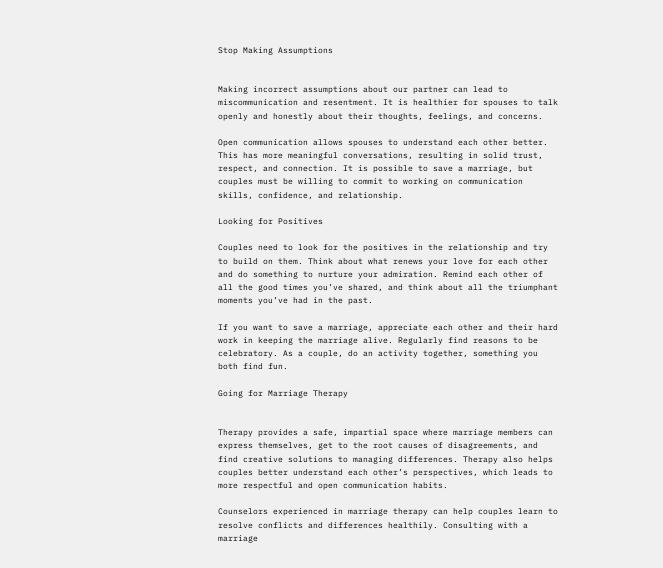Stop Making Assumptions


Making incorrect assumptions about our partner can lead to miscommunication and resentment. It is healthier for spouses to talk openly and honestly about their thoughts, feelings, and concerns.

Open communication allows spouses to understand each other better. This has more meaningful conversations, resulting in solid trust, respect, and connection. It is possible to save a marriage, but couples must be willing to commit to working on communication skills, confidence, and relationship.

Looking for Positives

Couples need to look for the positives in the relationship and try to build on them. Think about what renews your love for each other and do something to nurture your admiration. Remind each other of all the good times you’ve shared, and think about all the triumphant moments you’ve had in the past.

If you want to save a marriage, appreciate each other and their hard work in keeping the marriage alive. Regularly find reasons to be celebratory. As a couple, do an activity together, something you both find fun.

Going for Marriage Therapy


Therapy provides a safe, impartial space where marriage members can express themselves, get to the root causes of disagreements, and find creative solutions to managing differences. Therapy also helps couples better understand each other’s perspectives, which leads to more respectful and open communication habits.

Counselors experienced in marriage therapy can help couples learn to resolve conflicts and differences healthily. Consulting with a marriage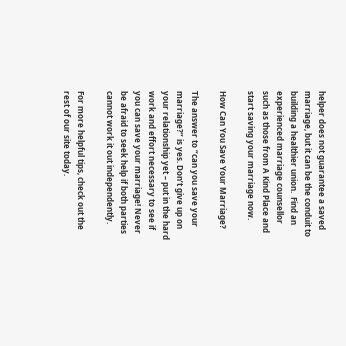helper does not guarantee a saved marriage, but it can be the conduit to building a healthier union.  Find an experienced marriage counsellor such as those from A Kind Place and start saving your marriage now.

How Can You Save Your Marriage?

The answer to “can you save your marriage?” is yes. Don’t give up on your relationship yet – put in the hard work and effort necessary to see if you can save your marriage! Never be afraid to seek help if both parties cannot work it out independently.

For more helpful tips, check out the rest of our site today.